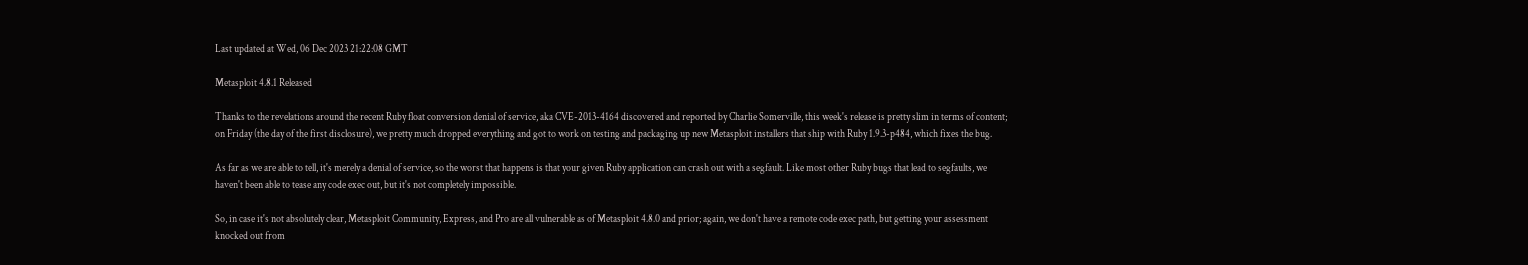Last updated at Wed, 06 Dec 2023 21:22:08 GMT

Metasploit 4.8.1 Released

Thanks to the revelations around the recent Ruby float conversion denial of service, aka CVE-2013-4164 discovered and reported by Charlie Somerville, this week's release is pretty slim in terms of content; on Friday (the day of the first disclosure), we pretty much dropped everything and got to work on testing and packaging up new Metasploit installers that ship with Ruby 1.9.3-p484, which fixes the bug.

As far as we are able to tell, it's merely a denial of service, so the worst that happens is that your given Ruby application can crash out with a segfault. Like most other Ruby bugs that lead to segfaults, we haven't been able to tease any code exec out, but it's not completely impossible.

So, in case it's not absolutely clear, Metasploit Community, Express, and Pro are all vulnerable as of Metasploit 4.8.0 and prior; again, we don't have a remote code exec path, but getting your assessment knocked out from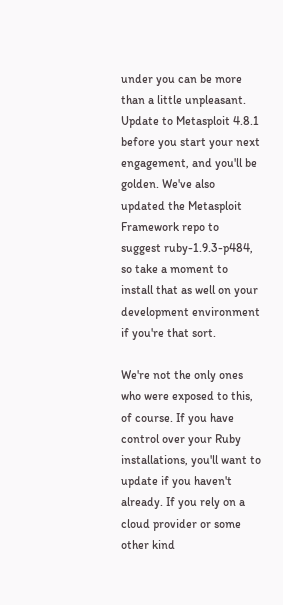under you can be more than a little unpleasant. Update to Metasploit 4.8.1 before you start your next engagement, and you'll be golden. We've also updated the Metasploit Framework repo to suggest ruby-1.9.3-p484, so take a moment to install that as well on your development environment if you're that sort.

We're not the only ones who were exposed to this, of course. If you have control over your Ruby installations, you'll want to update if you haven't already. If you rely on a cloud provider or some other kind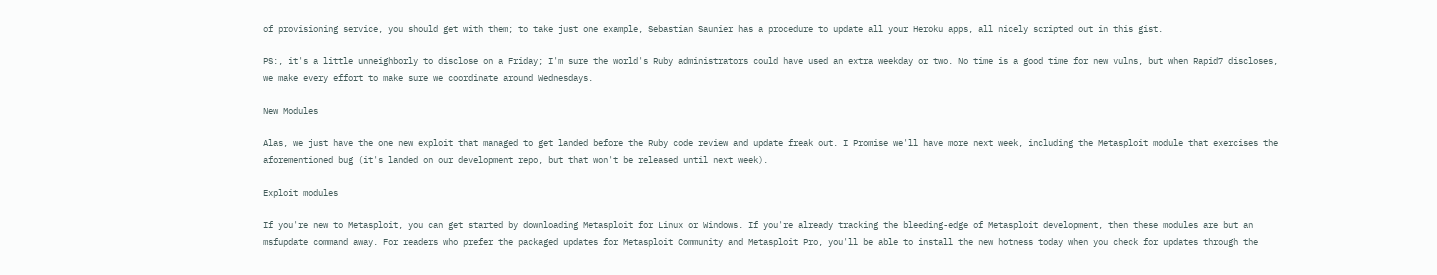of provisioning service, you should get with them; to take just one example, Sebastian Saunier has a procedure to update all your Heroku apps, all nicely scripted out in this gist.

PS:, it's a little unneighborly to disclose on a Friday; I'm sure the world's Ruby administrators could have used an extra weekday or two. No time is a good time for new vulns, but when Rapid7 discloses, we make every effort to make sure we coordinate around Wednesdays.

New Modules

Alas, we just have the one new exploit that managed to get landed before the Ruby code review and update freak out. I Promise we'll have more next week, including the Metasploit module that exercises the aforementioned bug (it's landed on our development repo, but that won't be released until next week).

Exploit modules

If you're new to Metasploit, you can get started by downloading Metasploit for Linux or Windows. If you're already tracking the bleeding-edge of Metasploit development, then these modules are but an msfupdate command away. For readers who prefer the packaged updates for Metasploit Community and Metasploit Pro, you'll be able to install the new hotness today when you check for updates through the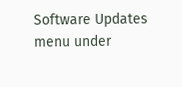Software Updates menu under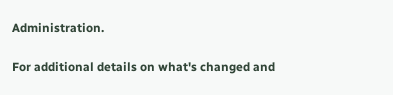Administration.

For additional details on what's changed and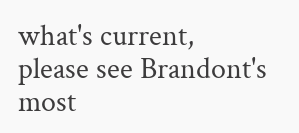what's current, please see Brandont's most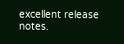excellent release notes.